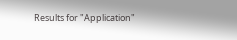Results for "Application"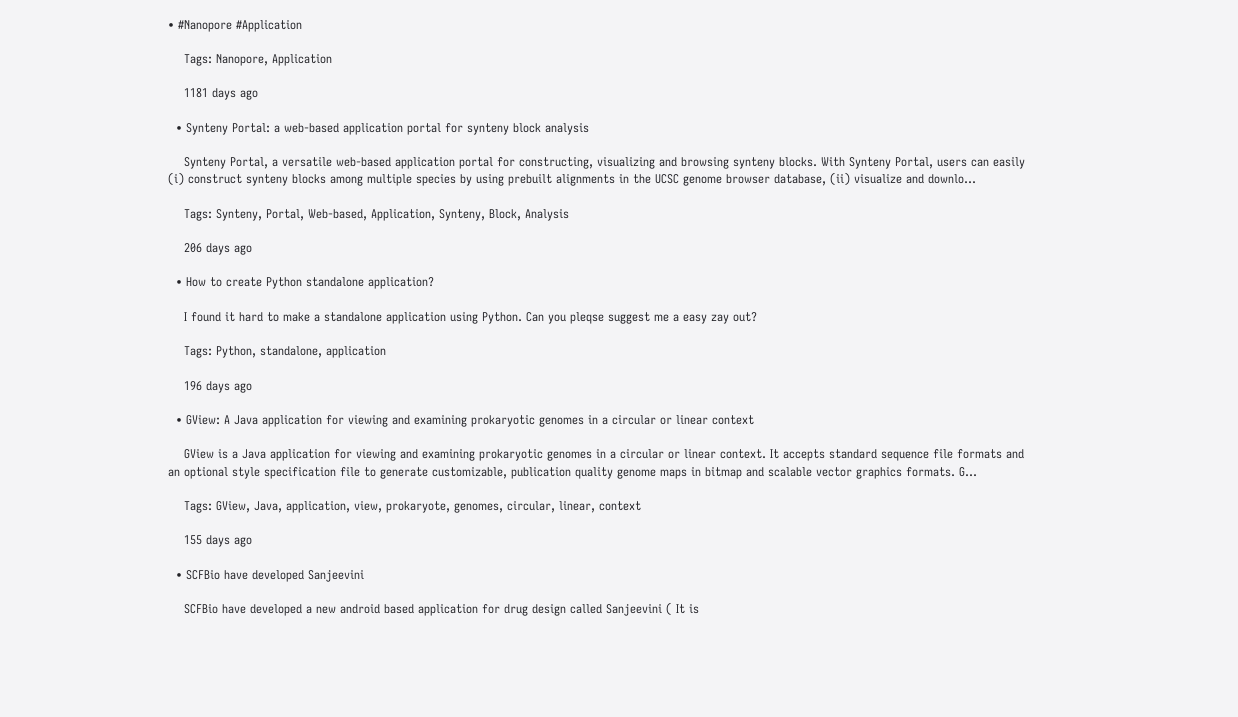• #Nanopore #Application

    Tags: Nanopore, Application

    1181 days ago

  • Synteny Portal: a web-based application portal for synteny block analysis

    Synteny Portal, a versatile web-based application portal for constructing, visualizing and browsing synteny blocks. With Synteny Portal, users can easily (i) construct synteny blocks among multiple species by using prebuilt alignments in the UCSC genome browser database, (ii) visualize and downlo...

    Tags: Synteny, Portal, Web-based, Application, Synteny, Block, Analysis

    206 days ago

  • How to create Python standalone application?

    I found it hard to make a standalone application using Python. Can you pleqse suggest me a easy zay out?

    Tags: Python, standalone, application

    196 days ago

  • GView: A Java application for viewing and examining prokaryotic genomes in a circular or linear context

    GView is a Java application for viewing and examining prokaryotic genomes in a circular or linear context. It accepts standard sequence file formats and an optional style specification file to generate customizable, publication quality genome maps in bitmap and scalable vector graphics formats. G...

    Tags: GView, Java, application, view, prokaryote, genomes, circular, linear, context

    155 days ago

  • SCFBio have developed Sanjeevini

    SCFBio have developed a new android based application for drug design called Sanjeevini ( It is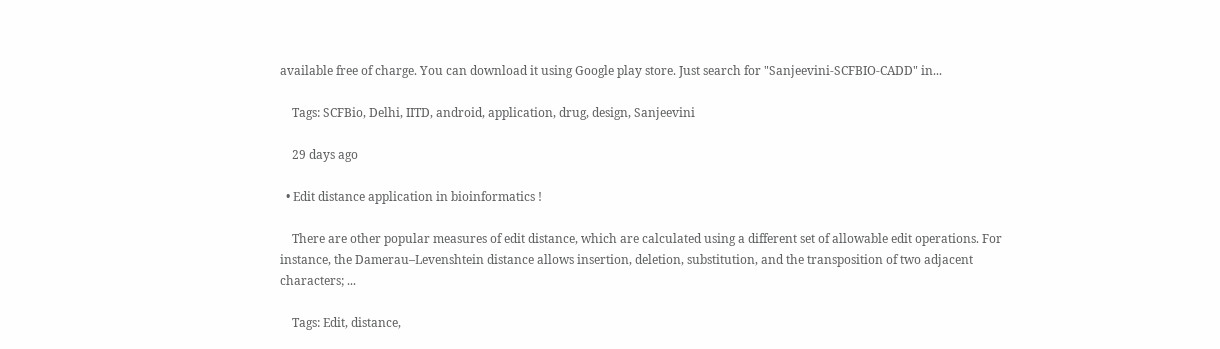available free of charge. You can download it using Google play store. Just search for "Sanjeevini-SCFBIO-CADD" in...

    Tags: SCFBio, Delhi, IITD, android, application, drug, design, Sanjeevini

    29 days ago

  • Edit distance application in bioinformatics !

    There are other popular measures of edit distance, which are calculated using a different set of allowable edit operations. For instance, the Damerau–Levenshtein distance allows insertion, deletion, substitution, and the transposition of two adjacent characters; ...

    Tags: Edit, distance,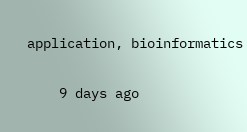application, bioinformatics

    9 days ago